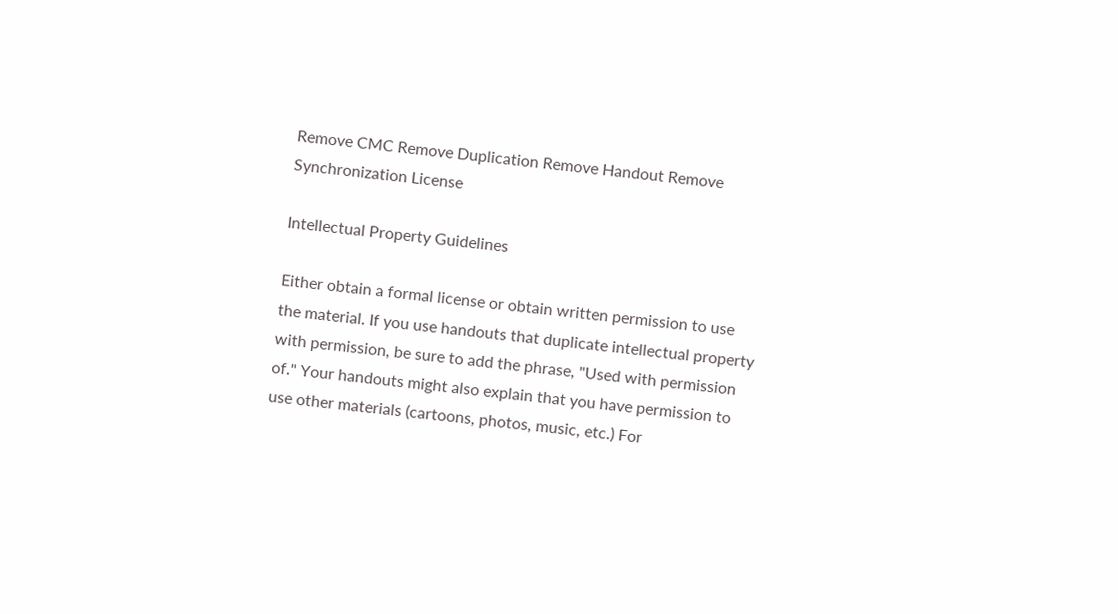Remove CMC Remove Duplication Remove Handout Remove Synchronization License

Intellectual Property Guidelines

Either obtain a formal license or obtain written permission to use the material. If you use handouts that duplicate intellectual property with permission, be sure to add the phrase, "Used with permission of." Your handouts might also explain that you have permission to use other materials (cartoons, photos, music, etc.) For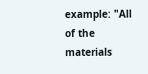example: "All of the materials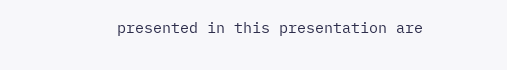presented in this presentation are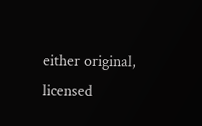either original, licensed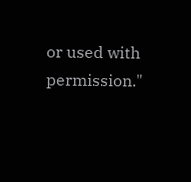or used with permission."